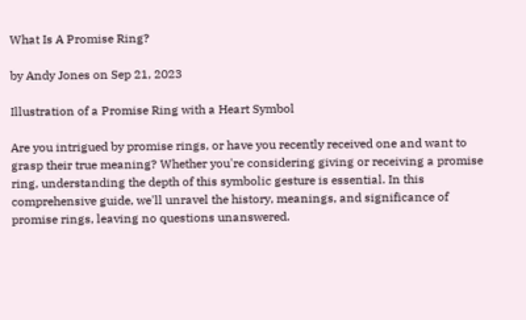What Is A Promise Ring?

by Andy Jones on Sep 21, 2023

Illustration of a Promise Ring with a Heart Symbol

Are you intrigued by promise rings, or have you recently received one and want to grasp their true meaning? Whether you're considering giving or receiving a promise ring, understanding the depth of this symbolic gesture is essential. In this comprehensive guide, we'll unravel the history, meanings, and significance of promise rings, leaving no questions unanswered.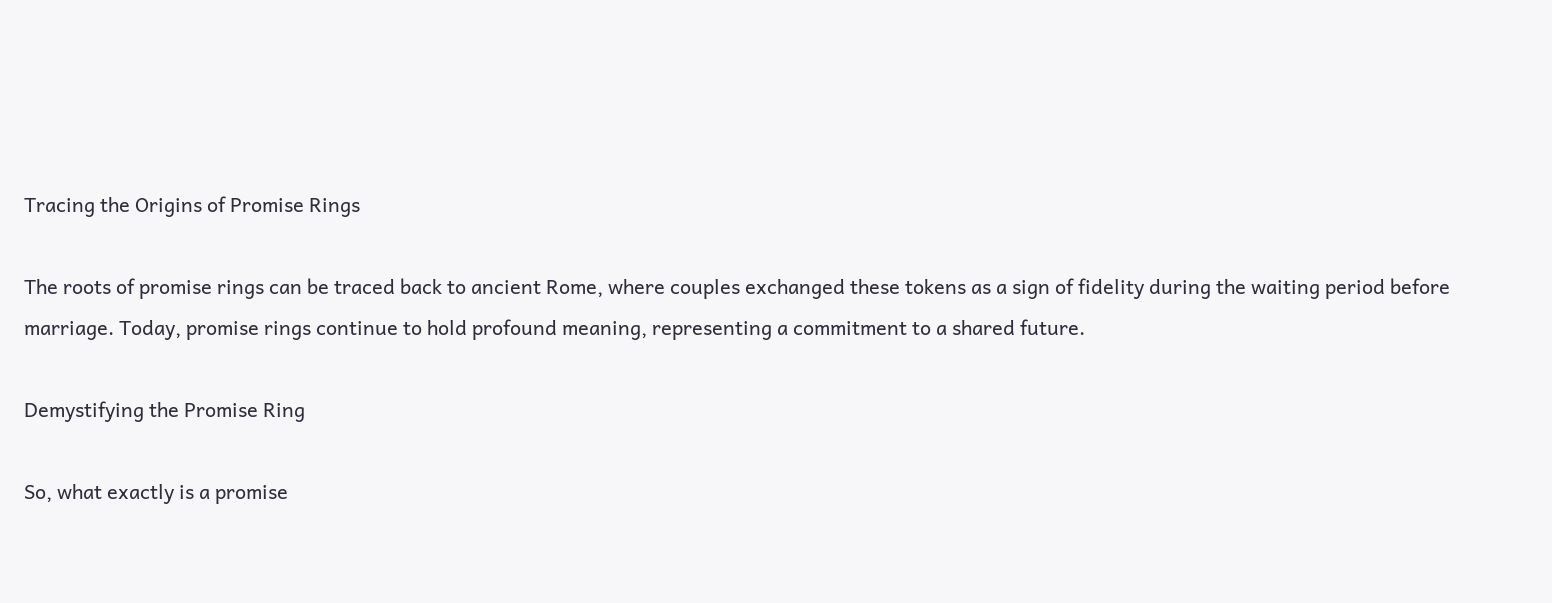Tracing the Origins of Promise Rings

The roots of promise rings can be traced back to ancient Rome, where couples exchanged these tokens as a sign of fidelity during the waiting period before marriage. Today, promise rings continue to hold profound meaning, representing a commitment to a shared future.

Demystifying the Promise Ring

So, what exactly is a promise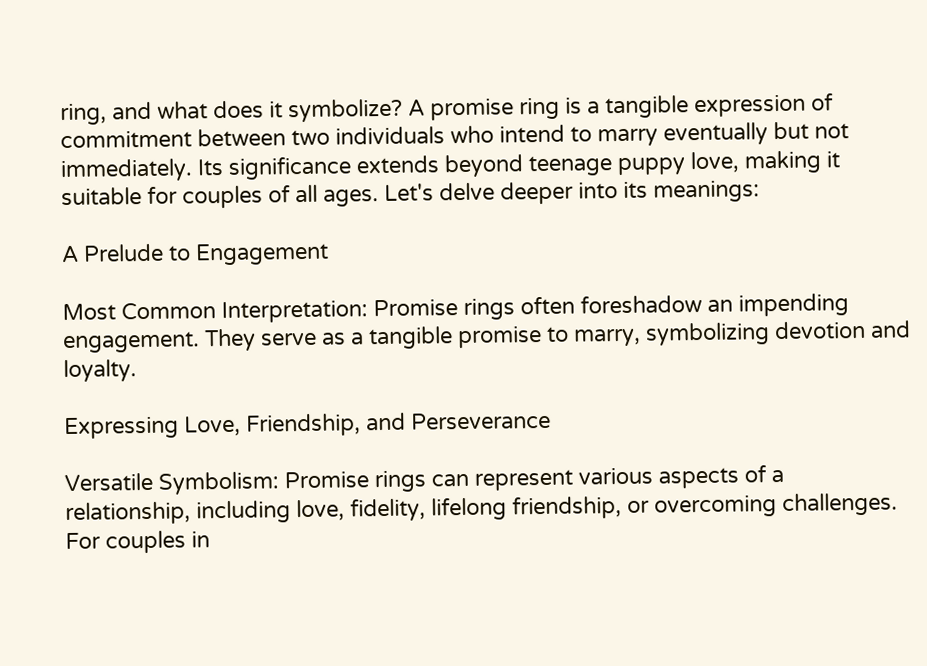ring, and what does it symbolize? A promise ring is a tangible expression of commitment between two individuals who intend to marry eventually but not immediately. Its significance extends beyond teenage puppy love, making it suitable for couples of all ages. Let's delve deeper into its meanings:

A Prelude to Engagement

Most Common Interpretation: Promise rings often foreshadow an impending engagement. They serve as a tangible promise to marry, symbolizing devotion and loyalty.

Expressing Love, Friendship, and Perseverance

Versatile Symbolism: Promise rings can represent various aspects of a relationship, including love, fidelity, lifelong friendship, or overcoming challenges. For couples in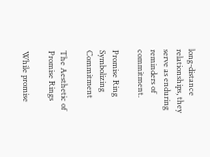long-distance relationships, they serve as enduring reminders of commitment.

Promise Ring Symbolizing Commitment

The Aesthetic of Promise Rings

While promise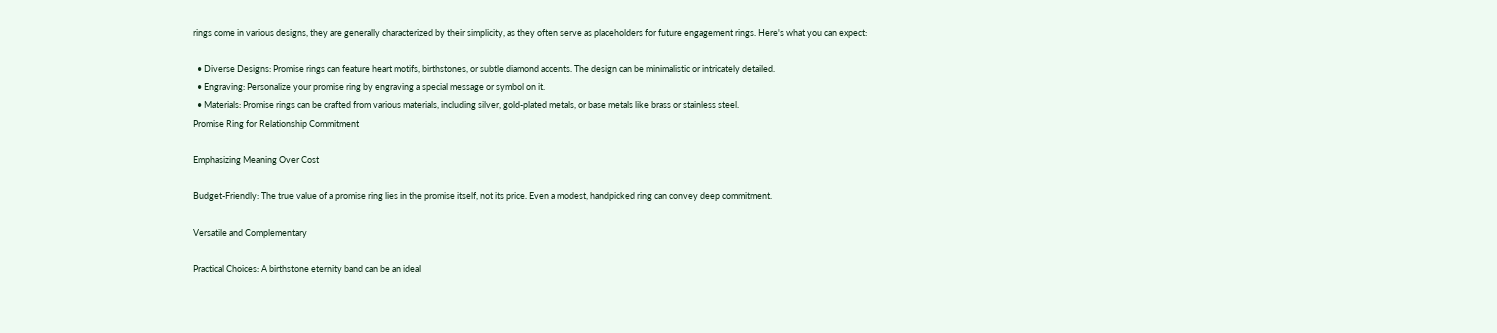rings come in various designs, they are generally characterized by their simplicity, as they often serve as placeholders for future engagement rings. Here's what you can expect:

  • Diverse Designs: Promise rings can feature heart motifs, birthstones, or subtle diamond accents. The design can be minimalistic or intricately detailed.
  • Engraving: Personalize your promise ring by engraving a special message or symbol on it.
  • Materials: Promise rings can be crafted from various materials, including silver, gold-plated metals, or base metals like brass or stainless steel.
Promise Ring for Relationship Commitment

Emphasizing Meaning Over Cost

Budget-Friendly: The true value of a promise ring lies in the promise itself, not its price. Even a modest, handpicked ring can convey deep commitment.

Versatile and Complementary

Practical Choices: A birthstone eternity band can be an ideal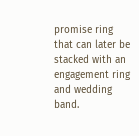promise ring that can later be stacked with an engagement ring and wedding band.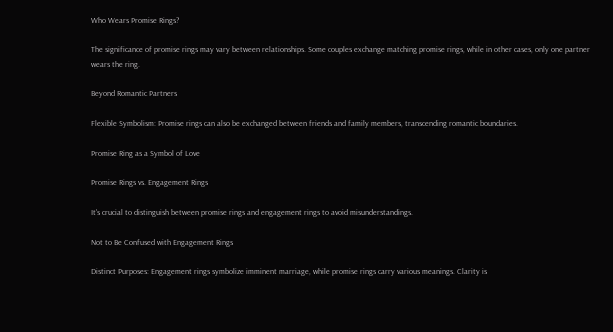Who Wears Promise Rings?

The significance of promise rings may vary between relationships. Some couples exchange matching promise rings, while in other cases, only one partner wears the ring.

Beyond Romantic Partners

Flexible Symbolism: Promise rings can also be exchanged between friends and family members, transcending romantic boundaries.

Promise Ring as a Symbol of Love

Promise Rings vs. Engagement Rings

It's crucial to distinguish between promise rings and engagement rings to avoid misunderstandings.

Not to Be Confused with Engagement Rings

Distinct Purposes: Engagement rings symbolize imminent marriage, while promise rings carry various meanings. Clarity is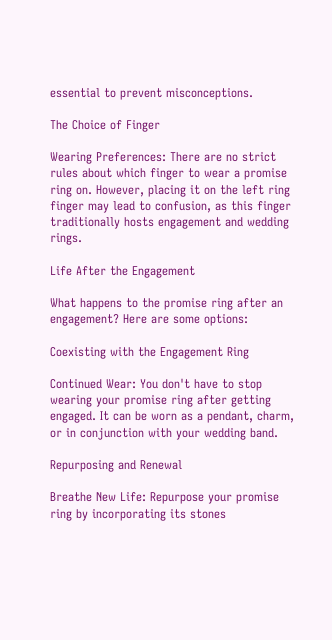essential to prevent misconceptions.

The Choice of Finger

Wearing Preferences: There are no strict rules about which finger to wear a promise ring on. However, placing it on the left ring finger may lead to confusion, as this finger traditionally hosts engagement and wedding rings.

Life After the Engagement

What happens to the promise ring after an engagement? Here are some options:

Coexisting with the Engagement Ring

Continued Wear: You don't have to stop wearing your promise ring after getting engaged. It can be worn as a pendant, charm, or in conjunction with your wedding band.

Repurposing and Renewal

Breathe New Life: Repurpose your promise ring by incorporating its stones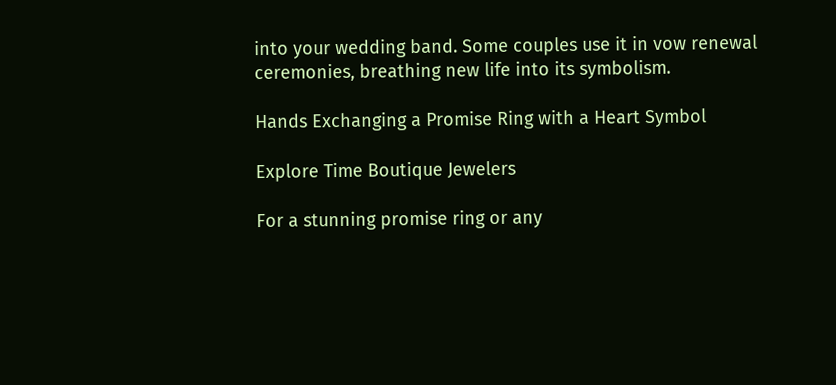into your wedding band. Some couples use it in vow renewal ceremonies, breathing new life into its symbolism.

Hands Exchanging a Promise Ring with a Heart Symbol

Explore Time Boutique Jewelers

For a stunning promise ring or any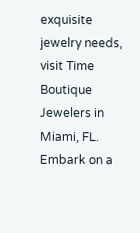exquisite jewelry needs, visit Time Boutique Jewelers in Miami, FL. Embark on a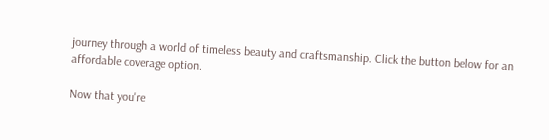journey through a world of timeless beauty and craftsmanship. Click the button below for an affordable coverage option.

Now that you're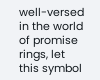well-versed in the world of promise rings, let this symbol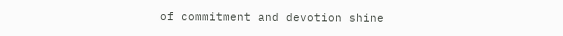of commitment and devotion shine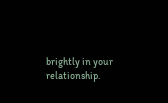brightly in your relationship.